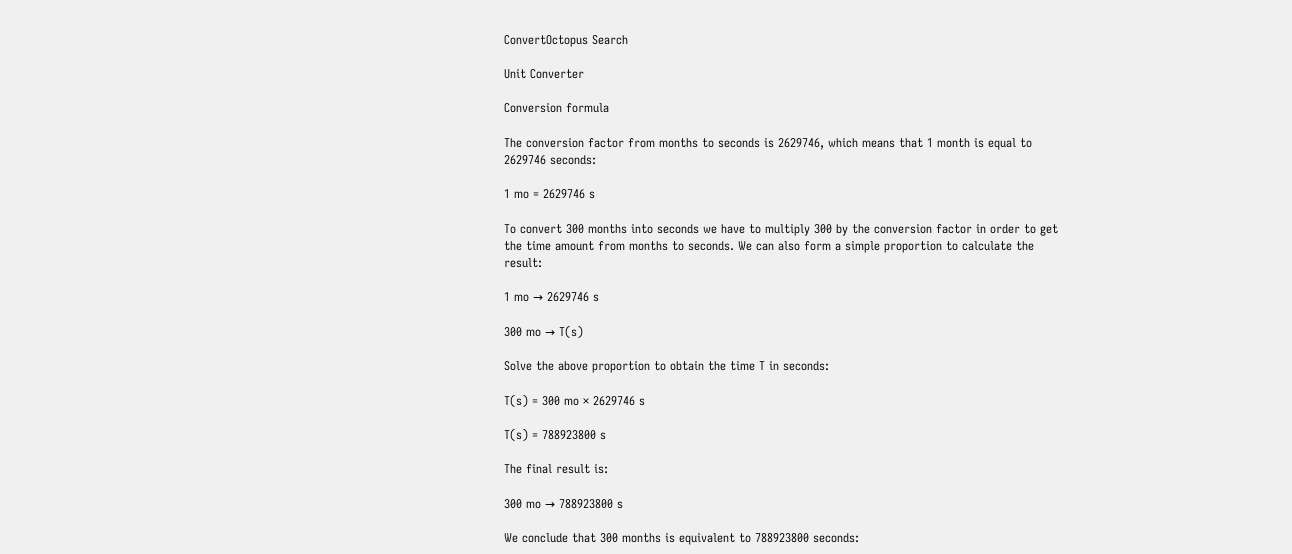ConvertOctopus Search

Unit Converter

Conversion formula

The conversion factor from months to seconds is 2629746, which means that 1 month is equal to 2629746 seconds:

1 mo = 2629746 s

To convert 300 months into seconds we have to multiply 300 by the conversion factor in order to get the time amount from months to seconds. We can also form a simple proportion to calculate the result:

1 mo → 2629746 s

300 mo → T(s)

Solve the above proportion to obtain the time T in seconds:

T(s) = 300 mo × 2629746 s

T(s) = 788923800 s

The final result is:

300 mo → 788923800 s

We conclude that 300 months is equivalent to 788923800 seconds: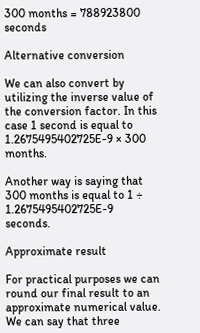300 months = 788923800 seconds

Alternative conversion

We can also convert by utilizing the inverse value of the conversion factor. In this case 1 second is equal to 1.2675495402725E-9 × 300 months.

Another way is saying that 300 months is equal to 1 ÷ 1.2675495402725E-9 seconds.

Approximate result

For practical purposes we can round our final result to an approximate numerical value. We can say that three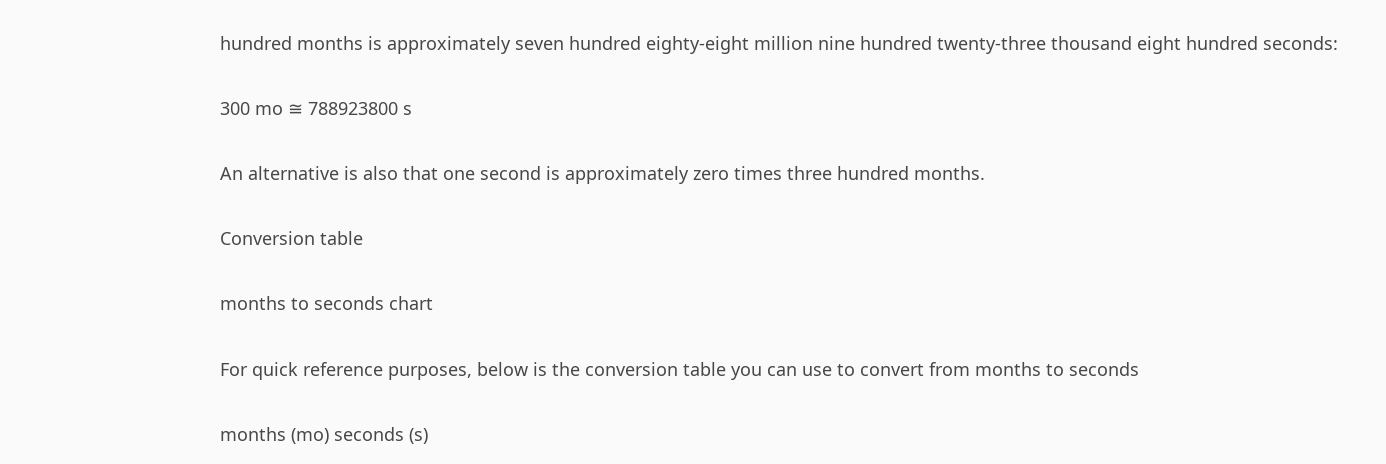hundred months is approximately seven hundred eighty-eight million nine hundred twenty-three thousand eight hundred seconds:

300 mo ≅ 788923800 s

An alternative is also that one second is approximately zero times three hundred months.

Conversion table

months to seconds chart

For quick reference purposes, below is the conversion table you can use to convert from months to seconds

months (mo) seconds (s)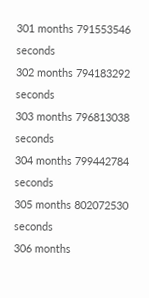301 months 791553546 seconds
302 months 794183292 seconds
303 months 796813038 seconds
304 months 799442784 seconds
305 months 802072530 seconds
306 months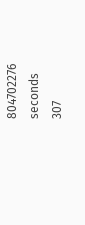804702276 seconds
307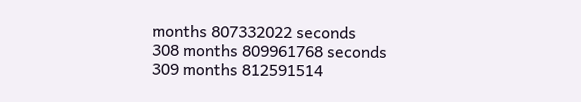months 807332022 seconds
308 months 809961768 seconds
309 months 812591514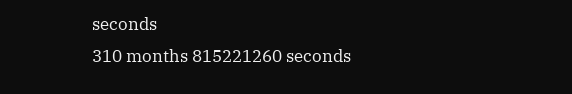seconds
310 months 815221260 seconds